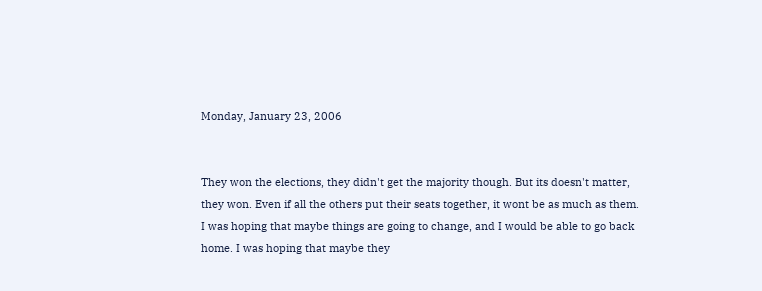Monday, January 23, 2006


They won the elections, they didn't get the majority though. But its doesn't matter, they won. Even if all the others put their seats together, it wont be as much as them.
I was hoping that maybe things are going to change, and I would be able to go back home. I was hoping that maybe they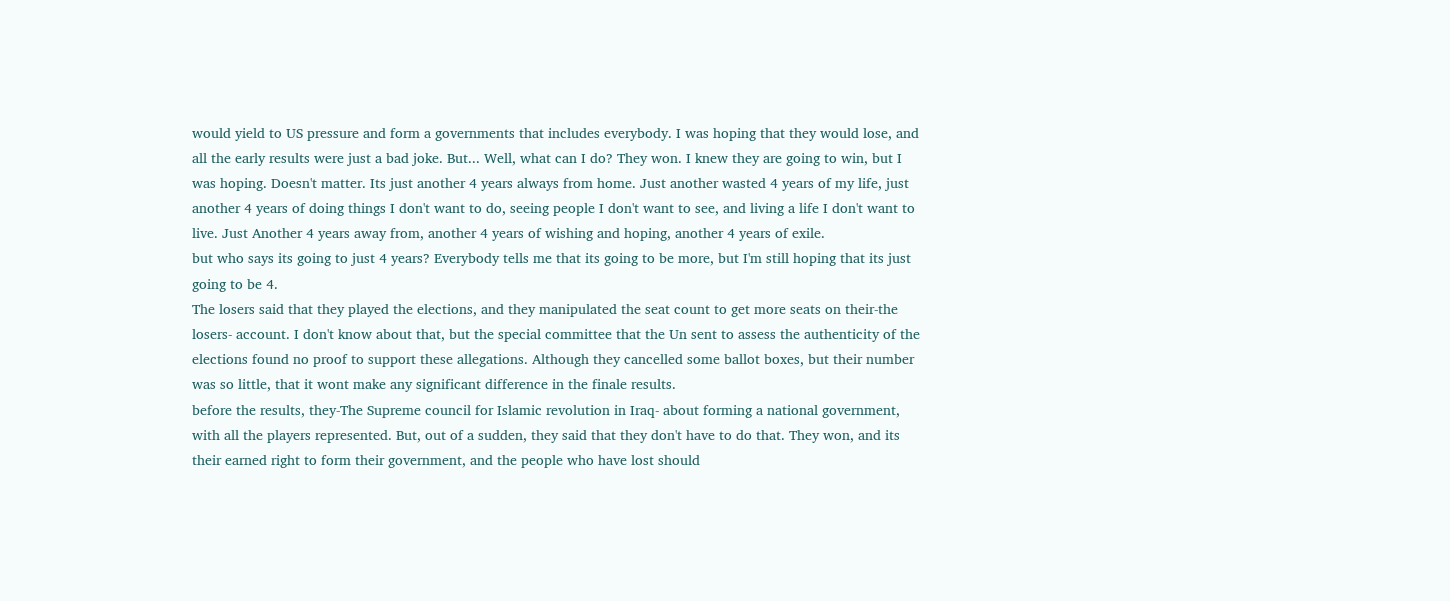would yield to US pressure and form a governments that includes everybody. I was hoping that they would lose, and all the early results were just a bad joke. But... Well, what can I do? They won. I knew they are going to win, but I was hoping. Doesn't matter. Its just another 4 years always from home. Just another wasted 4 years of my life, just another 4 years of doing things I don't want to do, seeing people I don't want to see, and living a life I don't want to live. Just Another 4 years away from, another 4 years of wishing and hoping, another 4 years of exile.
but who says its going to just 4 years? Everybody tells me that its going to be more, but I'm still hoping that its just going to be 4.
The losers said that they played the elections, and they manipulated the seat count to get more seats on their-the losers- account. I don't know about that, but the special committee that the Un sent to assess the authenticity of the elections found no proof to support these allegations. Although they cancelled some ballot boxes, but their number was so little, that it wont make any significant difference in the finale results.
before the results, they-The Supreme council for Islamic revolution in Iraq- about forming a national government, with all the players represented. But, out of a sudden, they said that they don't have to do that. They won, and its their earned right to form their government, and the people who have lost should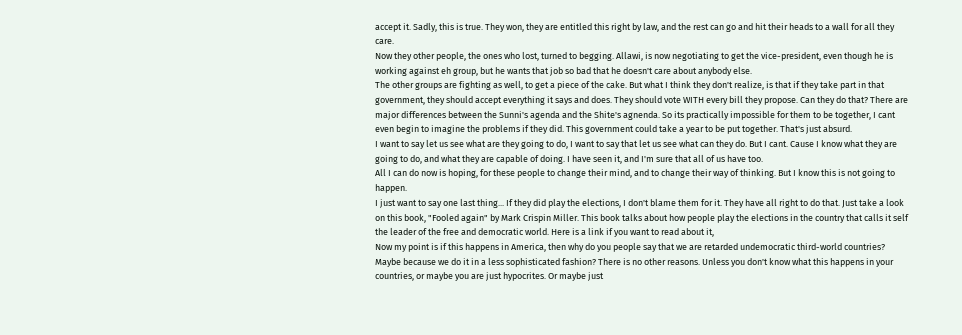accept it. Sadly, this is true. They won, they are entitled this right by law, and the rest can go and hit their heads to a wall for all they care.
Now they other people, the ones who lost, turned to begging. Allawi, is now negotiating to get the vice-president, even though he is working against eh group, but he wants that job so bad that he doesn't care about anybody else.
The other groups are fighting as well, to get a piece of the cake. But what I think they don't realize, is that if they take part in that government, they should accept everything it says and does. They should vote WITH every bill they propose. Can they do that? There are major differences between the Sunni's agenda and the Shite's agnenda. So its practically impossible for them to be together, I cant even begin to imagine the problems if they did. This government could take a year to be put together. That's just absurd.
I want to say let us see what are they going to do, I want to say that let us see what can they do. But I cant. Cause I know what they are going to do, and what they are capable of doing. I have seen it, and I'm sure that all of us have too.
All I can do now is hoping, for these people to change their mind, and to change their way of thinking. But I know this is not going to happen.
I just want to say one last thing... If they did play the elections, I don't blame them for it. They have all right to do that. Just take a look on this book, "Fooled again" by Mark Crispin Miller. This book talks about how people play the elections in the country that calls it self the leader of the free and democratic world. Here is a link if you want to read about it,
Now my point is if this happens in America, then why do you people say that we are retarded undemocratic third-world countries? Maybe because we do it in a less sophisticated fashion? There is no other reasons. Unless you don't know what this happens in your countries, or maybe you are just hypocrites. Or maybe just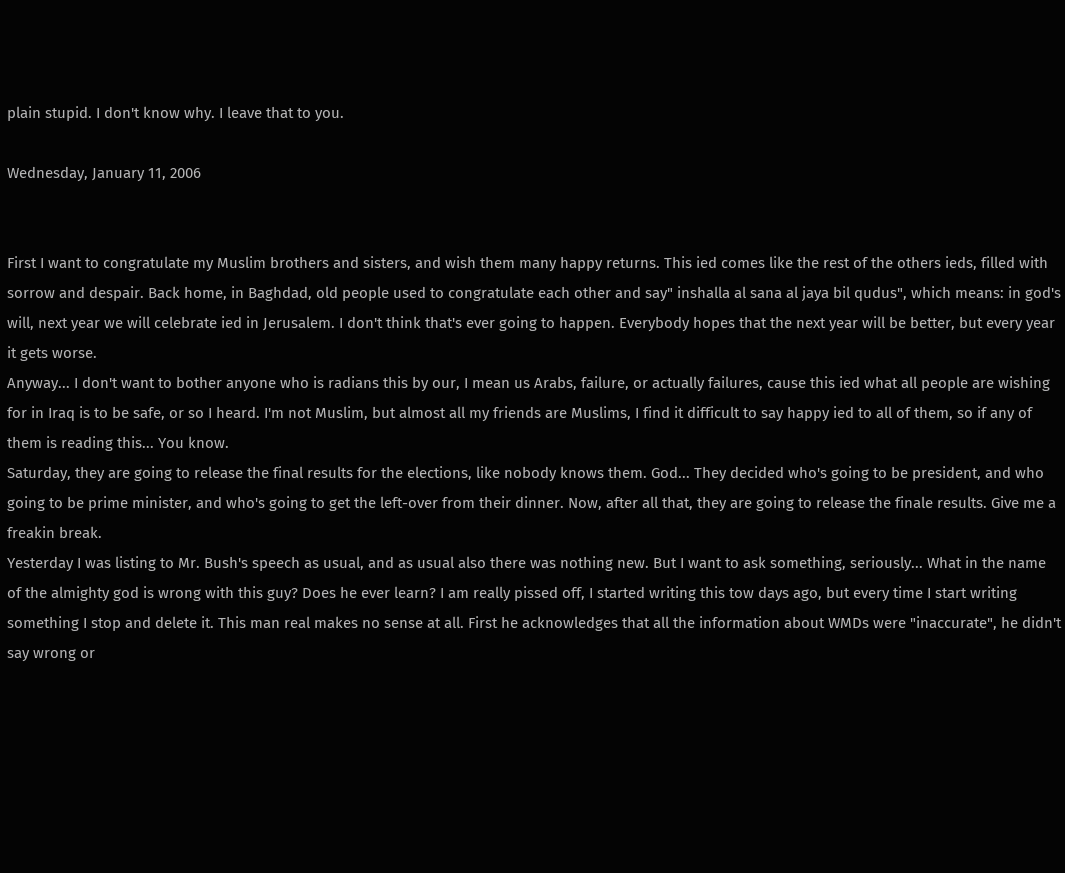plain stupid. I don't know why. I leave that to you.

Wednesday, January 11, 2006


First I want to congratulate my Muslim brothers and sisters, and wish them many happy returns. This ied comes like the rest of the others ieds, filled with sorrow and despair. Back home, in Baghdad, old people used to congratulate each other and say" inshalla al sana al jaya bil qudus", which means: in god's will, next year we will celebrate ied in Jerusalem. I don't think that's ever going to happen. Everybody hopes that the next year will be better, but every year it gets worse.
Anyway... I don't want to bother anyone who is radians this by our, I mean us Arabs, failure, or actually failures, cause this ied what all people are wishing for in Iraq is to be safe, or so I heard. I'm not Muslim, but almost all my friends are Muslims, I find it difficult to say happy ied to all of them, so if any of them is reading this... You know.
Saturday, they are going to release the final results for the elections, like nobody knows them. God... They decided who's going to be president, and who going to be prime minister, and who's going to get the left-over from their dinner. Now, after all that, they are going to release the finale results. Give me a freakin break.
Yesterday I was listing to Mr. Bush's speech as usual, and as usual also there was nothing new. But I want to ask something, seriously... What in the name of the almighty god is wrong with this guy? Does he ever learn? I am really pissed off, I started writing this tow days ago, but every time I start writing something I stop and delete it. This man real makes no sense at all. First he acknowledges that all the information about WMDs were "inaccurate", he didn't say wrong or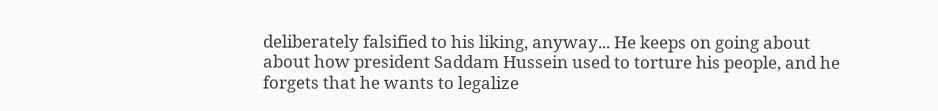deliberately falsified to his liking, anyway... He keeps on going about about how president Saddam Hussein used to torture his people, and he forgets that he wants to legalize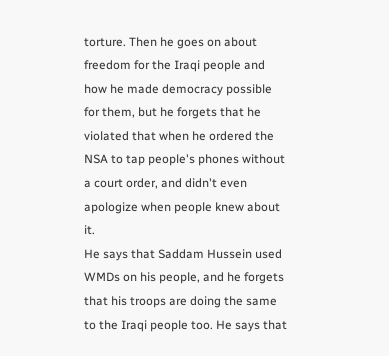torture. Then he goes on about freedom for the Iraqi people and how he made democracy possible for them, but he forgets that he violated that when he ordered the NSA to tap people's phones without a court order, and didn't even apologize when people knew about it.
He says that Saddam Hussein used WMDs on his people, and he forgets that his troops are doing the same to the Iraqi people too. He says that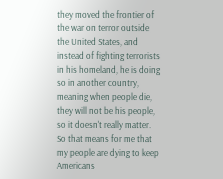they moved the frontier of the war on terror outside the United States, and instead of fighting terrorists in his homeland, he is doing so in another country, meaning when people die, they will not be his people, so it doesn't really matter. So that means for me that my people are dying to keep Americans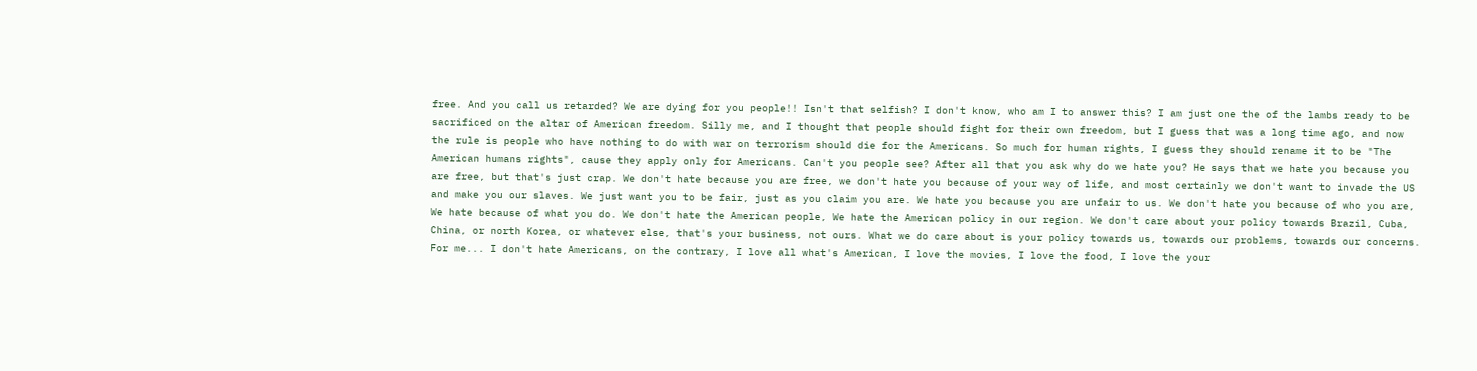free. And you call us retarded? We are dying for you people!! Isn't that selfish? I don't know, who am I to answer this? I am just one the of the lambs ready to be sacrificed on the altar of American freedom. Silly me, and I thought that people should fight for their own freedom, but I guess that was a long time ago, and now the rule is people who have nothing to do with war on terrorism should die for the Americans. So much for human rights, I guess they should rename it to be "The American humans rights", cause they apply only for Americans. Can't you people see? After all that you ask why do we hate you? He says that we hate you because you are free, but that's just crap. We don't hate because you are free, we don't hate you because of your way of life, and most certainly we don't want to invade the US and make you our slaves. We just want you to be fair, just as you claim you are. We hate you because you are unfair to us. We don't hate you because of who you are, We hate because of what you do. We don't hate the American people, We hate the American policy in our region. We don't care about your policy towards Brazil, Cuba, China, or north Korea, or whatever else, that's your business, not ours. What we do care about is your policy towards us, towards our problems, towards our concerns. For me... I don't hate Americans, on the contrary, I love all what's American, I love the movies, I love the food, I love the your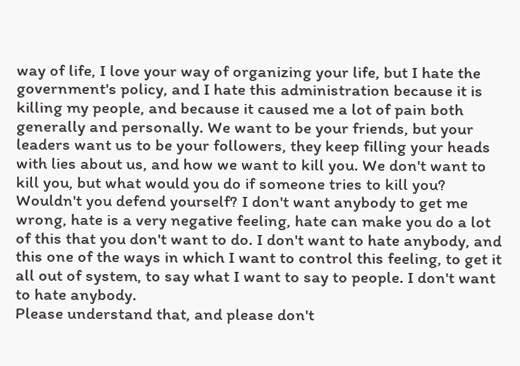way of life, I love your way of organizing your life, but I hate the government's policy, and I hate this administration because it is killing my people, and because it caused me a lot of pain both generally and personally. We want to be your friends, but your leaders want us to be your followers, they keep filling your heads with lies about us, and how we want to kill you. We don't want to kill you, but what would you do if someone tries to kill you? Wouldn't you defend yourself? I don't want anybody to get me wrong, hate is a very negative feeling, hate can make you do a lot of this that you don't want to do. I don't want to hate anybody, and this one of the ways in which I want to control this feeling, to get it all out of system, to say what I want to say to people. I don't want to hate anybody.
Please understand that, and please don't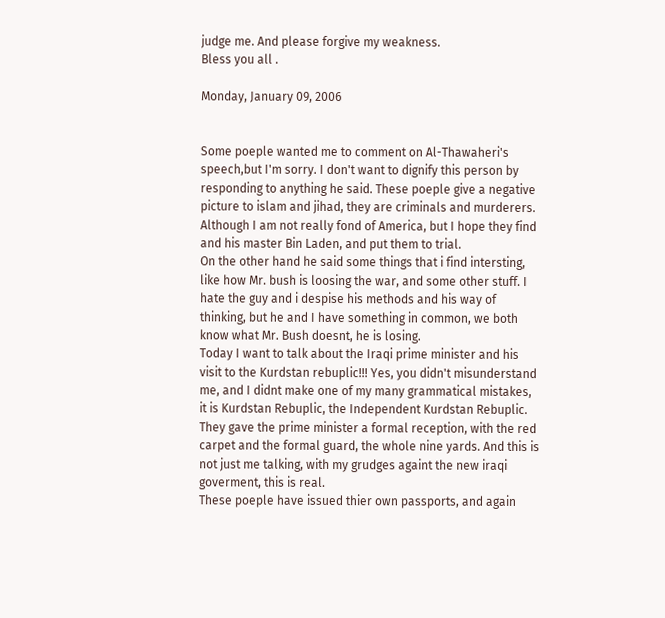judge me. And please forgive my weakness.
Bless you all .

Monday, January 09, 2006


Some poeple wanted me to comment on Al-Thawaheri's speech,but I'm sorry. I don't want to dignify this person by responding to anything he said. These poeple give a negative picture to islam and jihad, they are criminals and murderers. Although I am not really fond of America, but I hope they find and his master Bin Laden, and put them to trial.
On the other hand he said some things that i find intersting, like how Mr. bush is loosing the war, and some other stuff. I hate the guy and i despise his methods and his way of thinking, but he and I have something in common, we both know what Mr. Bush doesnt, he is losing.
Today I want to talk about the Iraqi prime minister and his visit to the Kurdstan rebuplic!!! Yes, you didn't misunderstand me, and I didnt make one of my many grammatical mistakes, it is Kurdstan Rebuplic, the Independent Kurdstan Rebuplic. They gave the prime minister a formal reception, with the red carpet and the formal guard, the whole nine yards. And this is not just me talking, with my grudges againt the new iraqi goverment, this is real.
These poeple have issued thier own passports, and again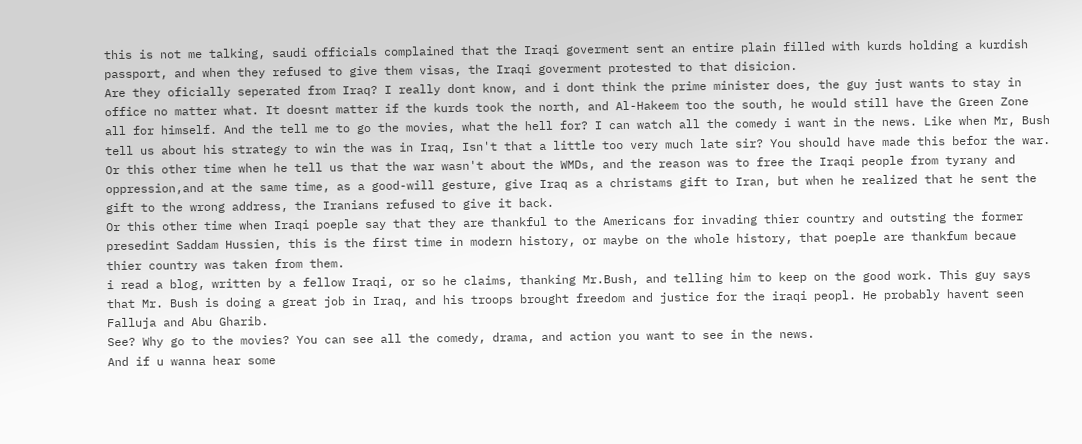this is not me talking, saudi officials complained that the Iraqi goverment sent an entire plain filled with kurds holding a kurdish passport, and when they refused to give them visas, the Iraqi goverment protested to that disicion.
Are they oficially seperated from Iraq? I really dont know, and i dont think the prime minister does, the guy just wants to stay in office no matter what. It doesnt matter if the kurds took the north, and Al-Hakeem too the south, he would still have the Green Zone all for himself. And the tell me to go the movies, what the hell for? I can watch all the comedy i want in the news. Like when Mr, Bush tell us about his strategy to win the was in Iraq, Isn't that a little too very much late sir? You should have made this befor the war. Or this other time when he tell us that the war wasn't about the WMDs, and the reason was to free the Iraqi people from tyrany and oppression,and at the same time, as a good-will gesture, give Iraq as a christams gift to Iran, but when he realized that he sent the gift to the wrong address, the Iranians refused to give it back.
Or this other time when Iraqi poeple say that they are thankful to the Americans for invading thier country and outsting the former presedint Saddam Hussien, this is the first time in modern history, or maybe on the whole history, that poeple are thankfum becaue thier country was taken from them.
i read a blog, written by a fellow Iraqi, or so he claims, thanking Mr.Bush, and telling him to keep on the good work. This guy says that Mr. Bush is doing a great job in Iraq, and his troops brought freedom and justice for the iraqi peopl. He probably havent seen Falluja and Abu Gharib.
See? Why go to the movies? You can see all the comedy, drama, and action you want to see in the news.
And if u wanna hear some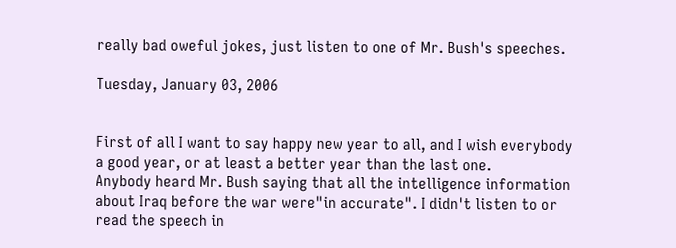really bad oweful jokes, just listen to one of Mr. Bush's speeches.

Tuesday, January 03, 2006


First of all I want to say happy new year to all, and I wish everybody a good year, or at least a better year than the last one.
Anybody heard Mr. Bush saying that all the intelligence information about Iraq before the war were"in accurate". I didn't listen to or read the speech in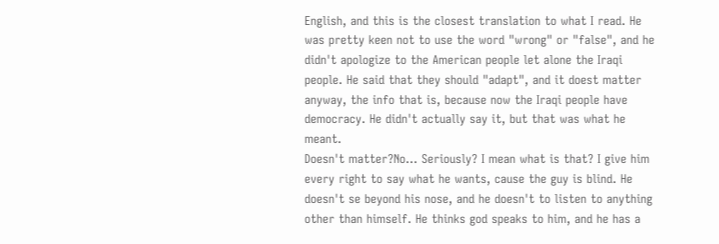English, and this is the closest translation to what I read. He was pretty keen not to use the word "wrong" or "false", and he didn't apologize to the American people let alone the Iraqi people. He said that they should "adapt", and it doest matter anyway, the info that is, because now the Iraqi people have democracy. He didn't actually say it, but that was what he meant.
Doesn't matter?No... Seriously? I mean what is that? I give him every right to say what he wants, cause the guy is blind. He doesn't se beyond his nose, and he doesn't to listen to anything other than himself. He thinks god speaks to him, and he has a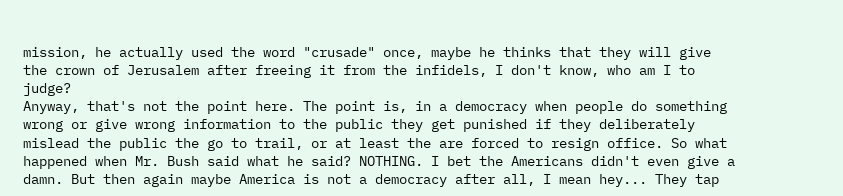mission, he actually used the word "crusade" once, maybe he thinks that they will give the crown of Jerusalem after freeing it from the infidels, I don't know, who am I to judge?
Anyway, that's not the point here. The point is, in a democracy when people do something wrong or give wrong information to the public they get punished if they deliberately mislead the public the go to trail, or at least the are forced to resign office. So what happened when Mr. Bush said what he said? NOTHING. I bet the Americans didn't even give a damn. But then again maybe America is not a democracy after all, I mean hey... They tap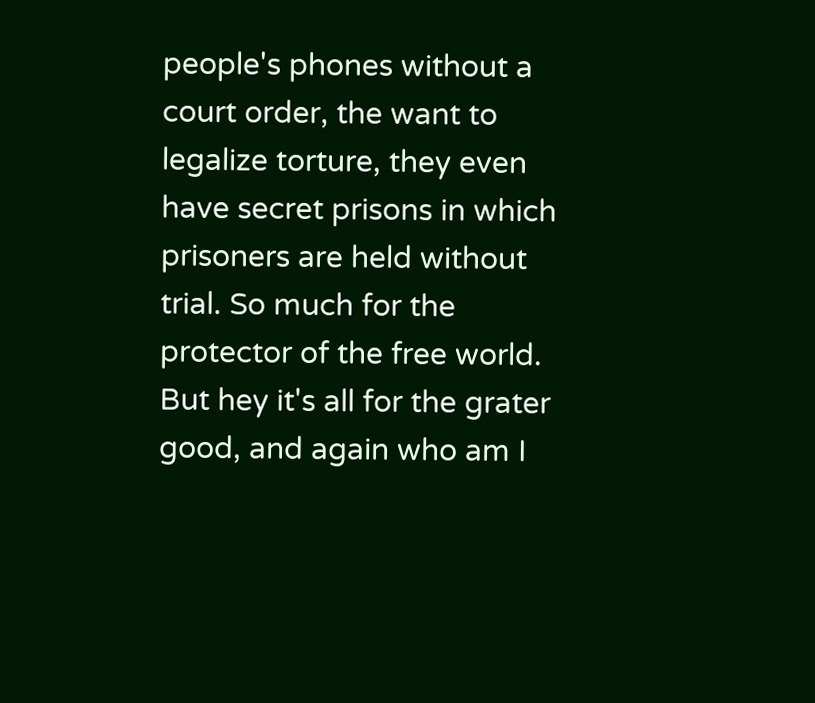people's phones without a court order, the want to legalize torture, they even have secret prisons in which prisoners are held without trial. So much for the protector of the free world.
But hey it's all for the grater good, and again who am I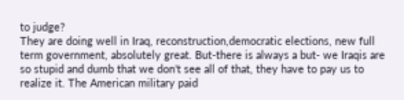to judge?
They are doing well in Iraq, reconstruction,democratic elections, new full term government, absolutely great. But-there is always a but- we Iraqis are so stupid and dumb that we don't see all of that, they have to pay us to realize it. The American military paid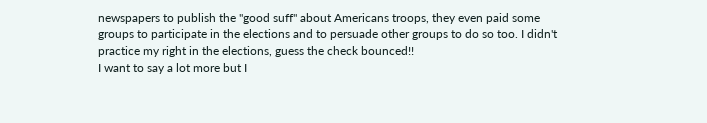newspapers to publish the "good suff" about Americans troops, they even paid some groups to participate in the elections and to persuade other groups to do so too. I didn't practice my right in the elections, guess the check bounced!!
I want to say a lot more but I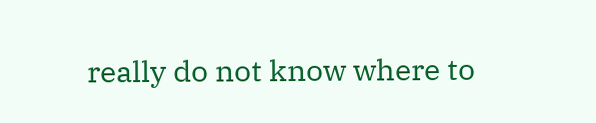really do not know where to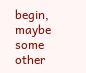begin, maybe some other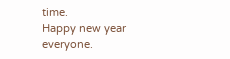time.
Happy new year everyone.